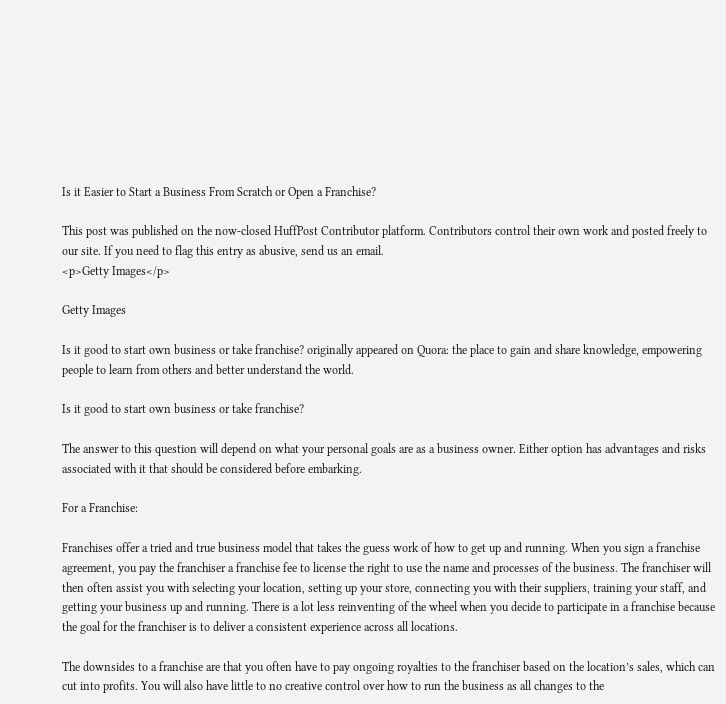Is it Easier to Start a Business From Scratch or Open a Franchise?

This post was published on the now-closed HuffPost Contributor platform. Contributors control their own work and posted freely to our site. If you need to flag this entry as abusive, send us an email.
<p>Getty Images</p>

Getty Images

Is it good to start own business or take franchise? originally appeared on Quora: the place to gain and share knowledge, empowering people to learn from others and better understand the world.

Is it good to start own business or take franchise?

The answer to this question will depend on what your personal goals are as a business owner. Either option has advantages and risks associated with it that should be considered before embarking.

For a Franchise:

Franchises offer a tried and true business model that takes the guess work of how to get up and running. When you sign a franchise agreement, you pay the franchiser a franchise fee to license the right to use the name and processes of the business. The franchiser will then often assist you with selecting your location, setting up your store, connecting you with their suppliers, training your staff, and getting your business up and running. There is a lot less reinventing of the wheel when you decide to participate in a franchise because the goal for the franchiser is to deliver a consistent experience across all locations.

The downsides to a franchise are that you often have to pay ongoing royalties to the franchiser based on the location’s sales, which can cut into profits. You will also have little to no creative control over how to run the business as all changes to the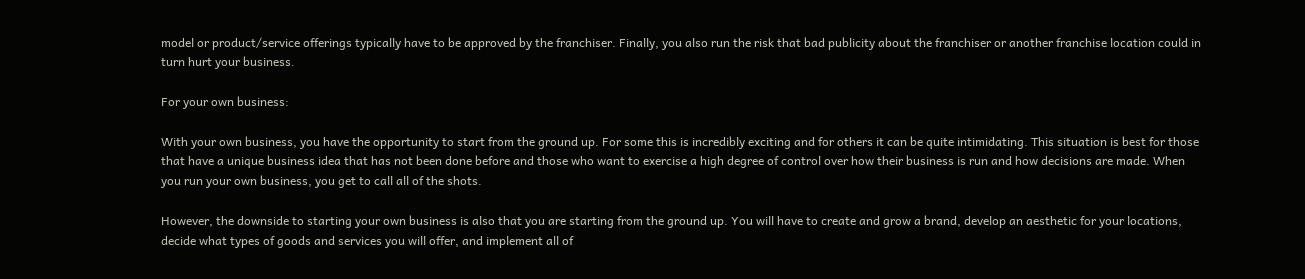model or product/service offerings typically have to be approved by the franchiser. Finally, you also run the risk that bad publicity about the franchiser or another franchise location could in turn hurt your business.

For your own business:

With your own business, you have the opportunity to start from the ground up. For some this is incredibly exciting and for others it can be quite intimidating. This situation is best for those that have a unique business idea that has not been done before and those who want to exercise a high degree of control over how their business is run and how decisions are made. When you run your own business, you get to call all of the shots.

However, the downside to starting your own business is also that you are starting from the ground up. You will have to create and grow a brand, develop an aesthetic for your locations, decide what types of goods and services you will offer, and implement all of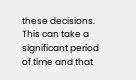these decisions. This can take a significant period of time and that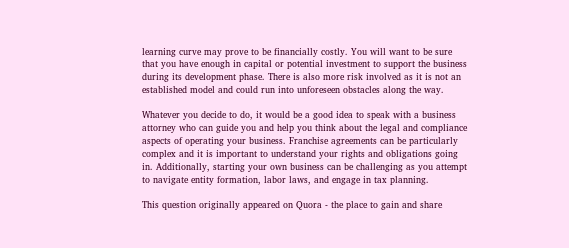learning curve may prove to be financially costly. You will want to be sure that you have enough in capital or potential investment to support the business during its development phase. There is also more risk involved as it is not an established model and could run into unforeseen obstacles along the way.

Whatever you decide to do, it would be a good idea to speak with a business attorney who can guide you and help you think about the legal and compliance aspects of operating your business. Franchise agreements can be particularly complex and it is important to understand your rights and obligations going in. Additionally, starting your own business can be challenging as you attempt to navigate entity formation, labor laws, and engage in tax planning.

This question originally appeared on Quora - the place to gain and share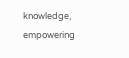knowledge, empowering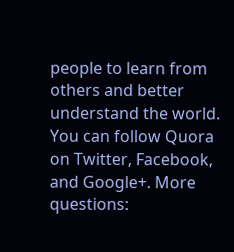people to learn from others and better understand the world. You can follow Quora on Twitter, Facebook, and Google+. More questions: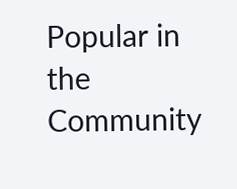Popular in the Community